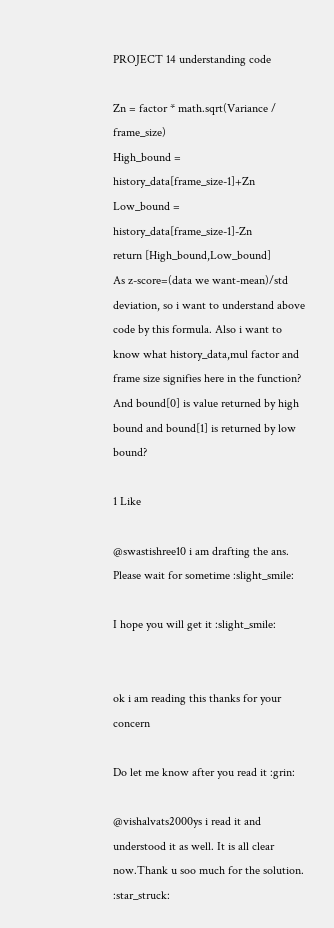PROJECT 14 understanding code

Zn = factor * math.sqrt(Variance / frame_size)
High_bound = history_data[frame_size-1]+Zn
Low_bound = history_data[frame_size-1]-Zn
return [High_bound,Low_bound]
As z-score=(data we want-mean)/std deviation, so i want to understand above code by this formula. Also i want to know what history_data,mul factor and frame size signifies here in the function?
And bound[0] is value returned by high bound and bound[1] is returned by low bound?

1 Like

@swastishree10 i am drafting the ans. Please wait for sometime :slight_smile:

I hope you will get it :slight_smile:


ok i am reading this thanks for your concern

Do let me know after you read it :grin:

@vishalvats2000ys i read it and understood it as well. It is all clear now.Thank u soo much for the solution. :star_struck: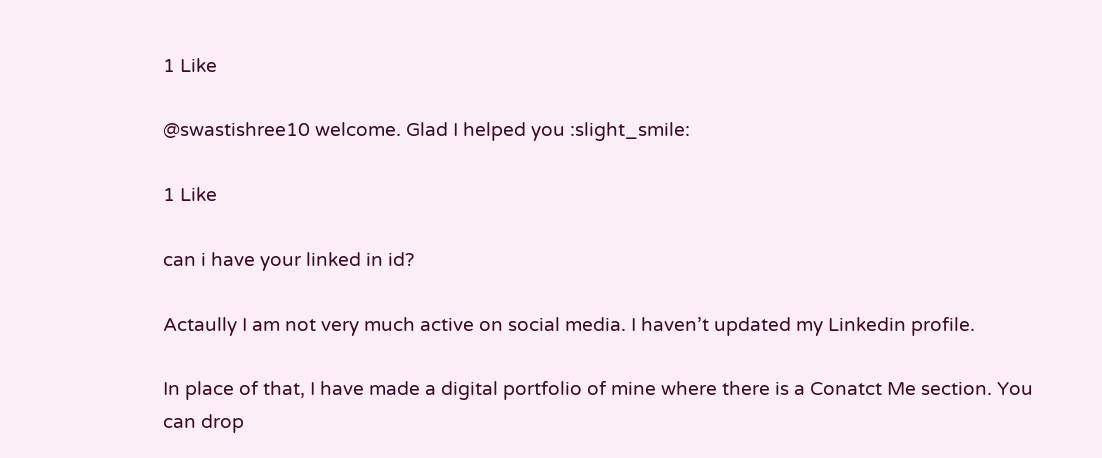1 Like

@swastishree10 welcome. Glad I helped you :slight_smile:

1 Like

can i have your linked in id?

Actaully I am not very much active on social media. I haven’t updated my Linkedin profile.

In place of that, I have made a digital portfolio of mine where there is a Conatct Me section. You can drop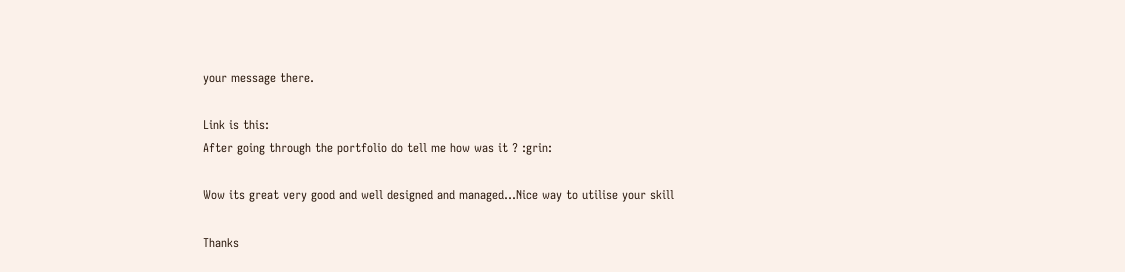your message there.

Link is this:
After going through the portfolio do tell me how was it ? :grin:

Wow its great very good and well designed and managed…Nice way to utilise your skill

Thanks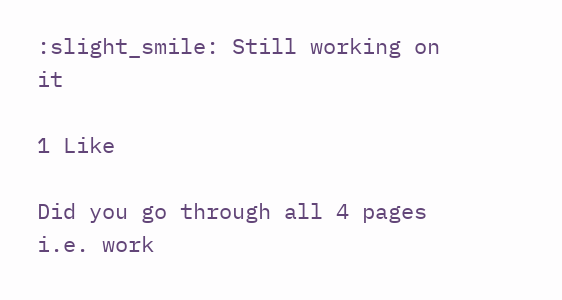:slight_smile: Still working on it

1 Like

Did you go through all 4 pages i.e. work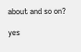about and so on?

yes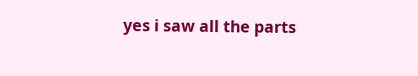yes i saw all the parts